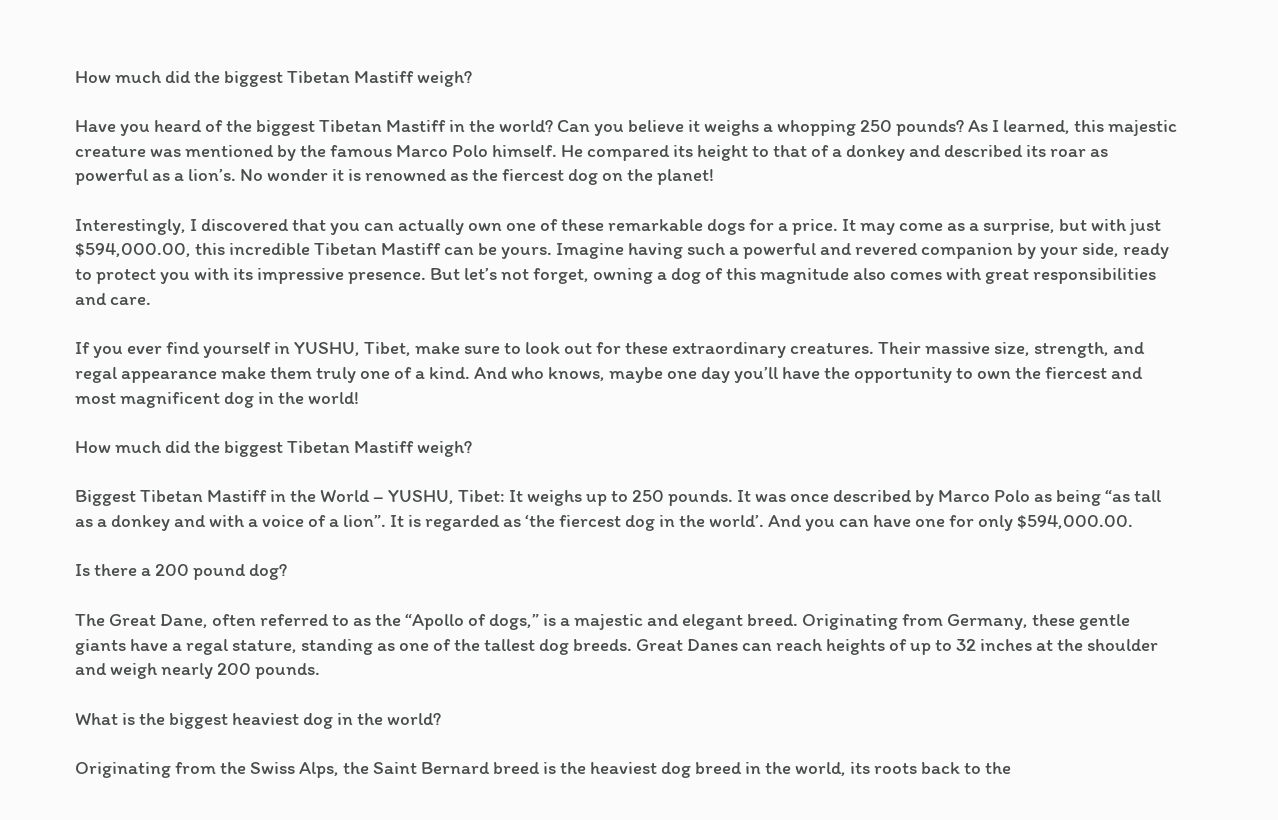How much did the biggest Tibetan Mastiff weigh?

Have you heard of the biggest Tibetan Mastiff in the world? Can you believe it weighs a whopping 250 pounds? As I learned, this majestic creature was mentioned by the famous Marco Polo himself. He compared its height to that of a donkey and described its roar as powerful as a lion’s. No wonder it is renowned as the fiercest dog on the planet!

Interestingly, I discovered that you can actually own one of these remarkable dogs for a price. It may come as a surprise, but with just $594,000.00, this incredible Tibetan Mastiff can be yours. Imagine having such a powerful and revered companion by your side, ready to protect you with its impressive presence. But let’s not forget, owning a dog of this magnitude also comes with great responsibilities and care.

If you ever find yourself in YUSHU, Tibet, make sure to look out for these extraordinary creatures. Their massive size, strength, and regal appearance make them truly one of a kind. And who knows, maybe one day you’ll have the opportunity to own the fiercest and most magnificent dog in the world!

How much did the biggest Tibetan Mastiff weigh?

Biggest Tibetan Mastiff in the World – YUSHU, Tibet: It weighs up to 250 pounds. It was once described by Marco Polo as being “as tall as a donkey and with a voice of a lion”. It is regarded as ‘the fiercest dog in the world’. And you can have one for only $594,000.00.

Is there a 200 pound dog?

The Great Dane, often referred to as the “Apollo of dogs,” is a majestic and elegant breed. Originating from Germany, these gentle giants have a regal stature, standing as one of the tallest dog breeds. Great Danes can reach heights of up to 32 inches at the shoulder and weigh nearly 200 pounds.

What is the biggest heaviest dog in the world?

Originating from the Swiss Alps, the Saint Bernard breed is the heaviest dog breed in the world, its roots back to the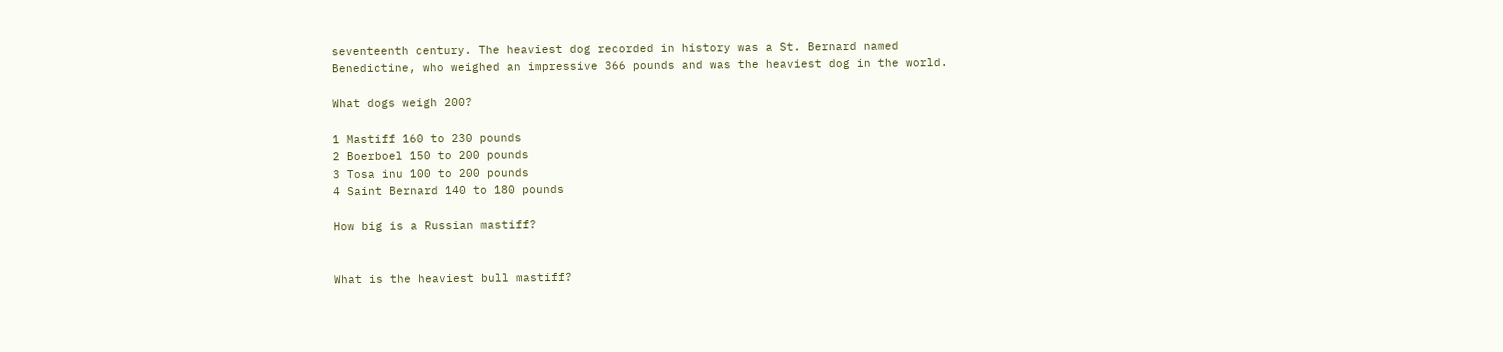seventeenth century. The heaviest dog recorded in history was a St. Bernard named Benedictine, who weighed an impressive 366 pounds and was the heaviest dog in the world.

What dogs weigh 200?

1 Mastiff 160 to 230 pounds
2 Boerboel 150 to 200 pounds
3 Tosa inu 100 to 200 pounds
4 Saint Bernard 140 to 180 pounds

How big is a Russian mastiff?


What is the heaviest bull mastiff?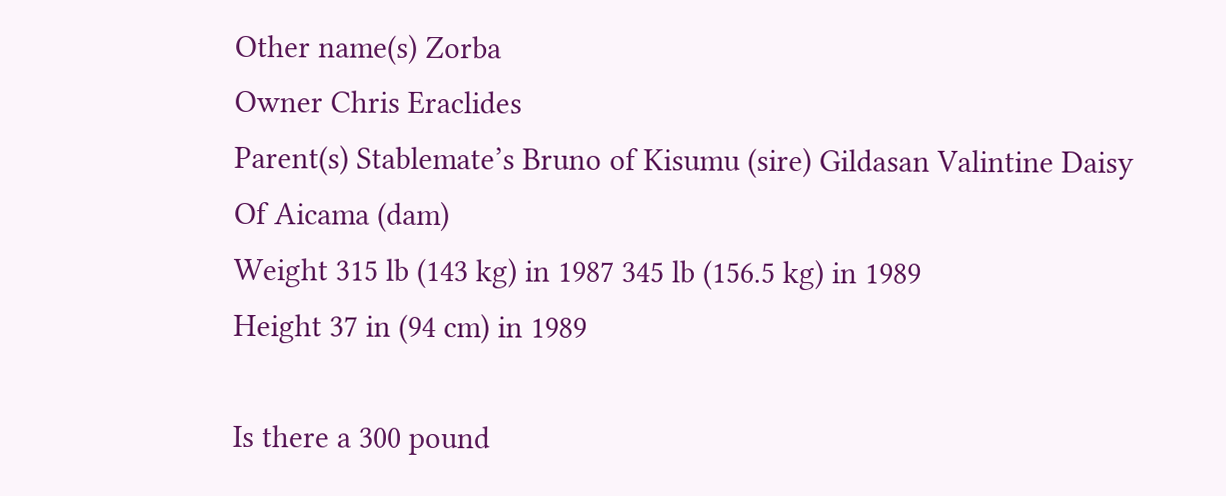Other name(s) Zorba
Owner Chris Eraclides
Parent(s) Stablemate’s Bruno of Kisumu (sire) Gildasan Valintine Daisy Of Aicama (dam)
Weight 315 lb (143 kg) in 1987 345 lb (156.5 kg) in 1989
Height 37 in (94 cm) in 1989

Is there a 300 pound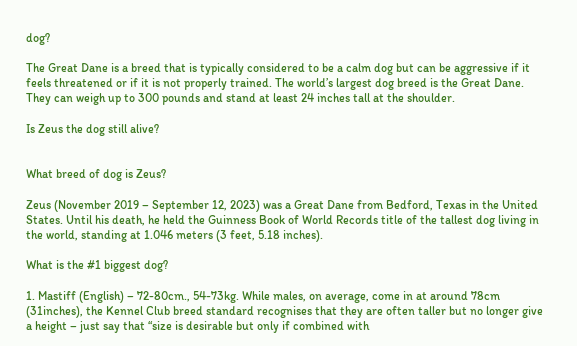dog?

The Great Dane is a breed that is typically considered to be a calm dog but can be aggressive if it feels threatened or if it is not properly trained. The world’s largest dog breed is the Great Dane. They can weigh up to 300 pounds and stand at least 24 inches tall at the shoulder.

Is Zeus the dog still alive?


What breed of dog is Zeus?

Zeus (November 2019 – September 12, 2023) was a Great Dane from Bedford, Texas in the United States. Until his death, he held the Guinness Book of World Records title of the tallest dog living in the world, standing at 1.046 meters (3 feet, 5.18 inches).

What is the #1 biggest dog?

1. Mastiff (English) – 72-80cm., 54-73kg. While males, on average, come in at around 78cm (31inches), the Kennel Club breed standard recognises that they are often taller but no longer give a height – just say that “size is desirable but only if combined with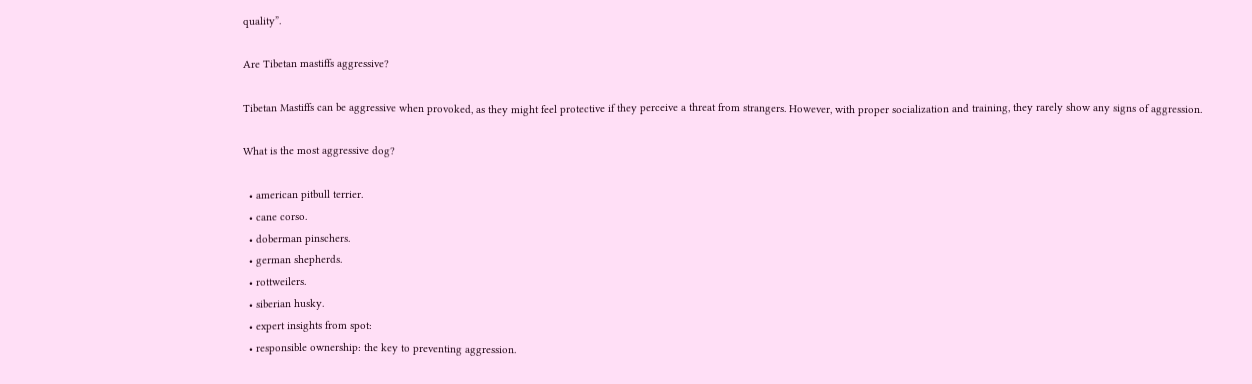quality”.

Are Tibetan mastiffs aggressive?

Tibetan Mastiffs can be aggressive when provoked, as they might feel protective if they perceive a threat from strangers. However, with proper socialization and training, they rarely show any signs of aggression.

What is the most aggressive dog?

  • american pitbull terrier.
  • cane corso.
  • doberman pinschers.
  • german shepherds.
  • rottweilers.
  • siberian husky.
  • expert insights from spot:
  • responsible ownership: the key to preventing aggression.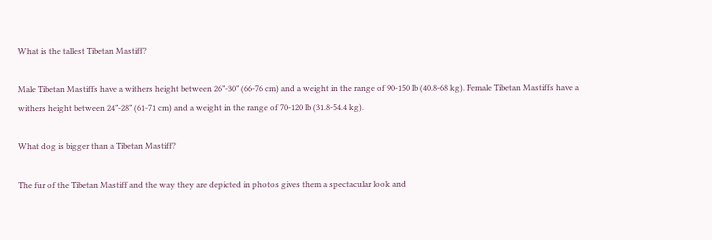What is the tallest Tibetan Mastiff?

Male Tibetan Mastiffs have a withers height between 26”-30” (66-76 cm) and a weight in the range of 90-150 lb (40.8-68 kg). Female Tibetan Mastiffs have a withers height between 24”-28” (61-71 cm) and a weight in the range of 70-120 lb (31.8-54.4 kg).

What dog is bigger than a Tibetan Mastiff?

The fur of the Tibetan Mastiff and the way they are depicted in photos gives them a spectacular look and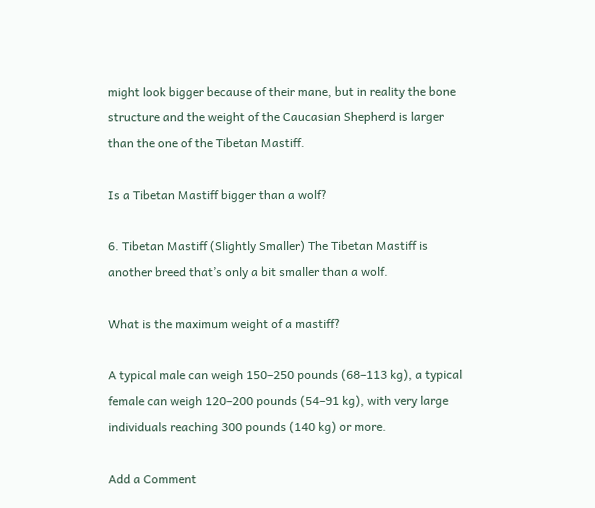might look bigger because of their mane, but in reality the bone structure and the weight of the Caucasian Shepherd is larger than the one of the Tibetan Mastiff.

Is a Tibetan Mastiff bigger than a wolf?

6. Tibetan Mastiff (Slightly Smaller) The Tibetan Mastiff is another breed that’s only a bit smaller than a wolf.

What is the maximum weight of a mastiff?

A typical male can weigh 150–250 pounds (68–113 kg), a typical female can weigh 120–200 pounds (54–91 kg), with very large individuals reaching 300 pounds (140 kg) or more.

Add a Comment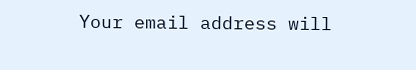Your email address will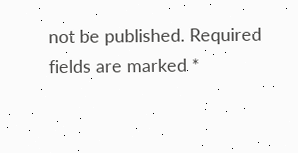not be published. Required fields are marked *